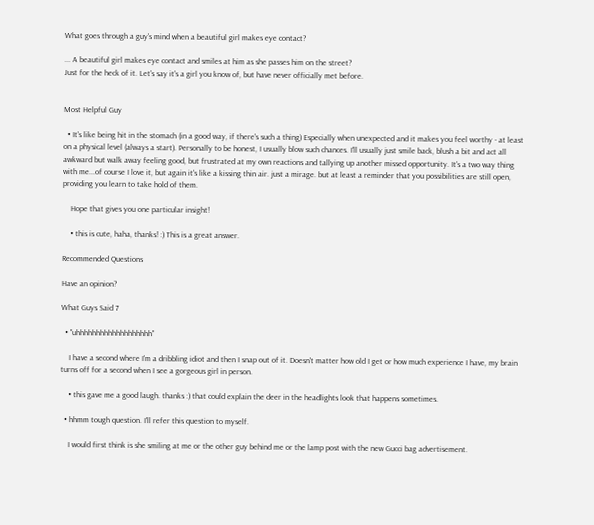What goes through a guy's mind when a beautiful girl makes eye contact?

... A beautiful girl makes eye contact and smiles at him as she passes him on the street?
Just for the heck of it. Let's say it's a girl you know of, but have never officially met before.


Most Helpful Guy

  • It's like being hit in the stomach (in a good way, if there's such a thing) Especially when unexpected and it makes you feel worthy - at least on a physical level (always a start). Personally to be honest, I usually blow such chances. I'll usually just smile back, blush a bit and act all awkward but walk away feeling good, but frustrated at my own reactions and tallying up another missed opportunity. It's a two way thing with me...of course I love it, but again it's like a kissing thin air. just a mirage. but at least a reminder that you possibilities are still open, providing you learn to take hold of them.

    Hope that gives you one particular insight!

    • this is cute, haha, thanks! :) This is a great answer.

Recommended Questions

Have an opinion?

What Guys Said 7

  • "uhhhhhhhhhhhhhhhhhhh"

    I have a second where I'm a dribbling idiot and then I snap out of it. Doesn't matter how old I get or how much experience I have, my brain turns off for a second when I see a gorgeous girl in person.

    • this gave me a good laugh. thanks :) that could explain the deer in the headlights look that happens sometimes.

  • hhmm tough question. I'll refer this question to myself.

    I would first think is she smiling at me or the other guy behind me or the lamp post with the new Gucci bag advertisement.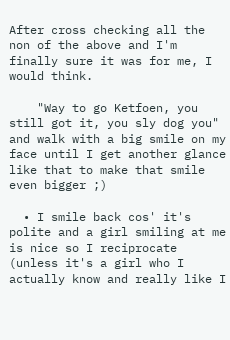After cross checking all the non of the above and I'm finally sure it was for me, I would think.

    "Way to go Ketfoen, you still got it, you sly dog you" and walk with a big smile on my face until I get another glance like that to make that smile even bigger ;)

  • I smile back cos' it's polite and a girl smiling at me is nice so I reciprocate (unless it's a girl who I actually know and really like I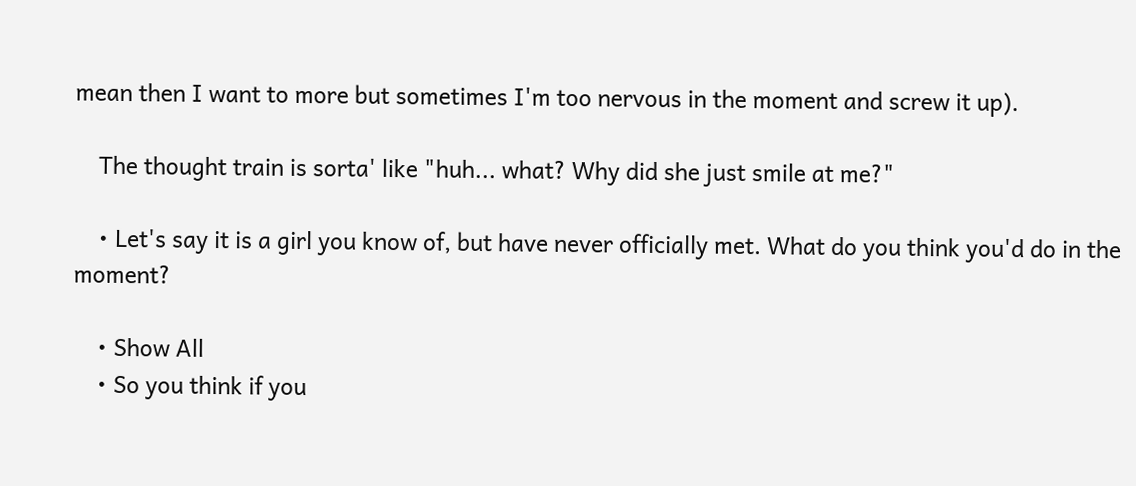mean then I want to more but sometimes I'm too nervous in the moment and screw it up).

    The thought train is sorta' like "huh... what? Why did she just smile at me?"

    • Let's say it is a girl you know of, but have never officially met. What do you think you'd do in the moment?

    • Show All
    • So you think if you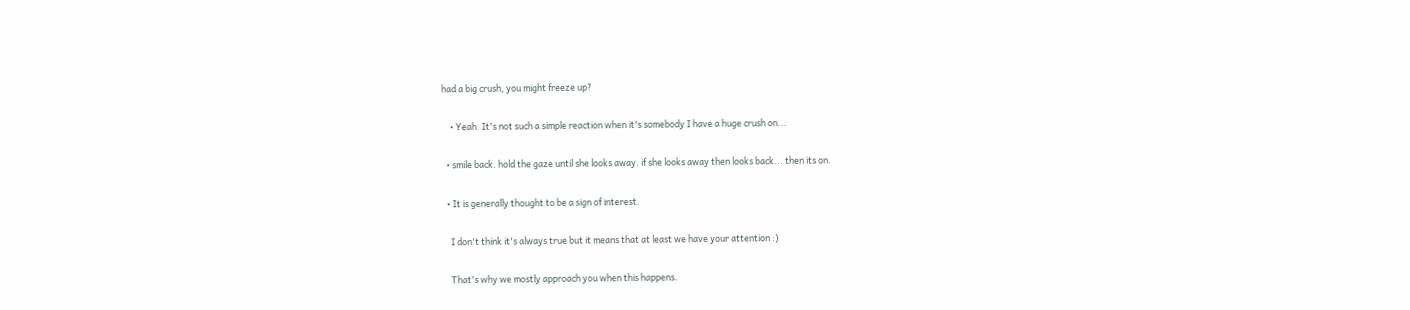had a big crush, you might freeze up?

    • Yeah. It's not such a simple reaction when it's somebody I have a huge crush on...

  • smile back. hold the gaze until she looks away. if she looks away then looks back... then its on.

  • It is generally thought to be a sign of interest.

    I don't think it's always true but it means that at least we have your attention :)

    That's why we mostly approach you when this happens.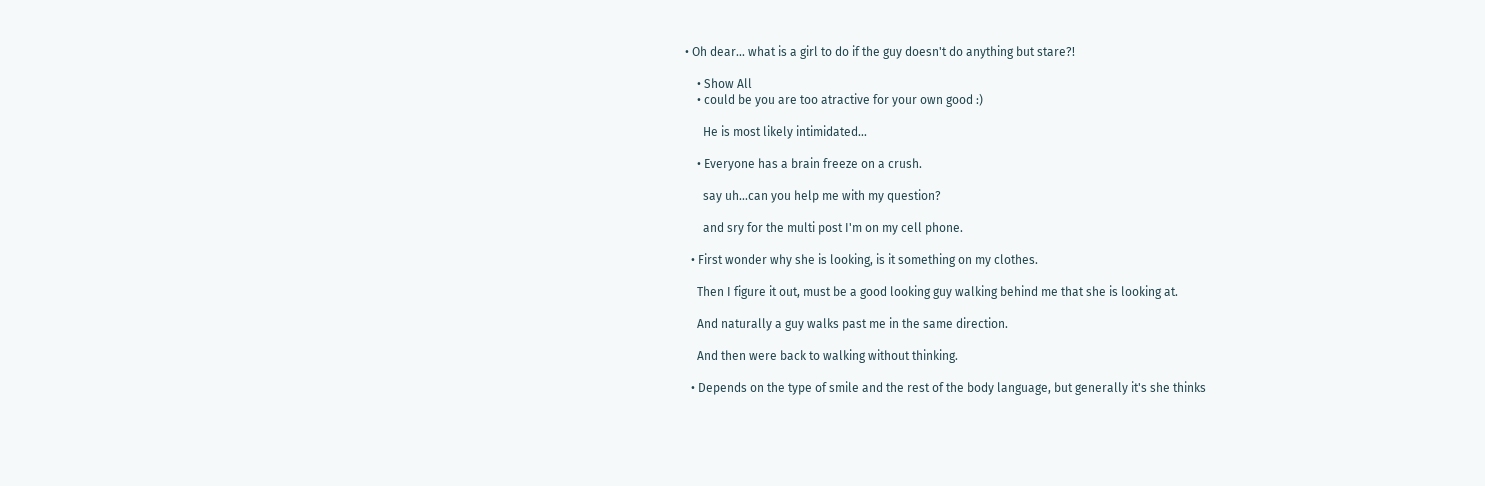• Oh dear... what is a girl to do if the guy doesn't do anything but stare?!

    • Show All
    • could be you are too atractive for your own good :)

      He is most likely intimidated...

    • Everyone has a brain freeze on a crush.

      say uh...can you help me with my question?

      and sry for the multi post I'm on my cell phone.

  • First wonder why she is looking, is it something on my clothes.

    Then I figure it out, must be a good looking guy walking behind me that she is looking at.

    And naturally a guy walks past me in the same direction.

    And then were back to walking without thinking.

  • Depends on the type of smile and the rest of the body language, but generally it's she thinks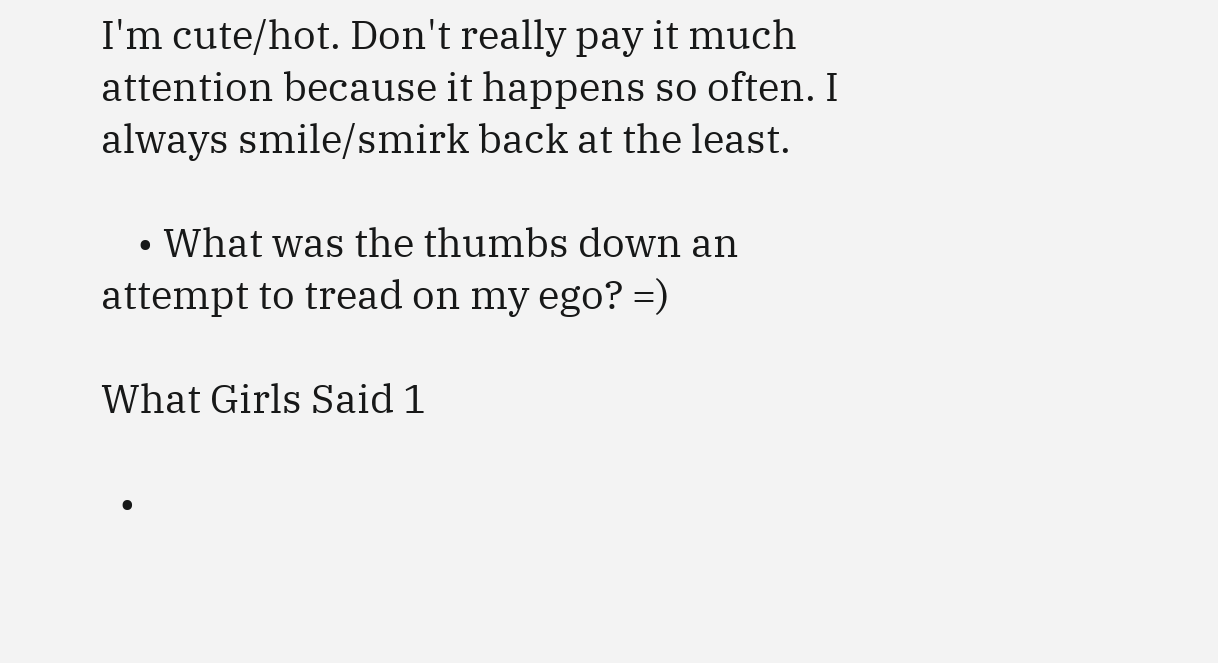I'm cute/hot. Don't really pay it much attention because it happens so often. I always smile/smirk back at the least.

    • What was the thumbs down an attempt to tread on my ego? =)

What Girls Said 1

  •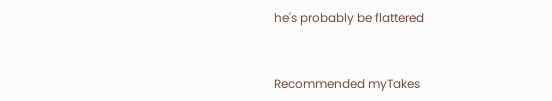he's probably be flattered


Recommended myTakes